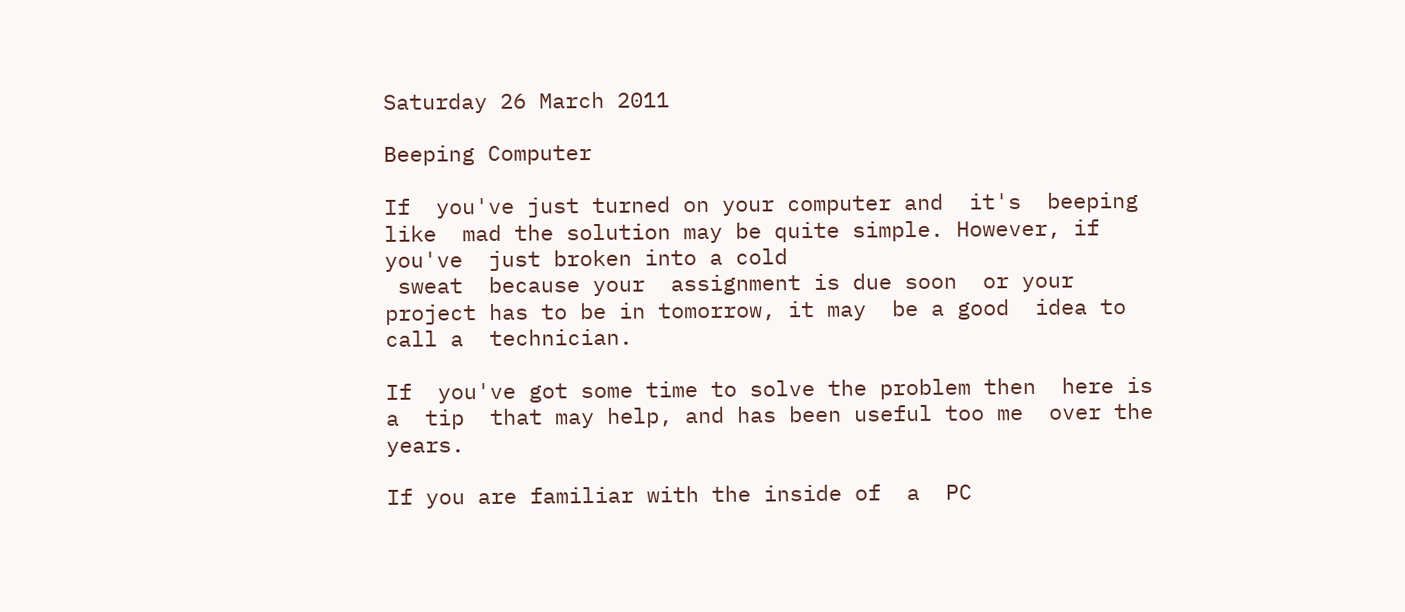Saturday 26 March 2011

Beeping Computer

If  you've just turned on your computer and  it's  beeping like  mad the solution may be quite simple. However, if  you've  just broken into a cold
 sweat  because your  assignment is due soon  or your project has to be in tomorrow, it may  be a good  idea to  call a  technician.

If  you've got some time to solve the problem then  here is a  tip  that may help, and has been useful too me  over the years.

If you are familiar with the inside of  a  PC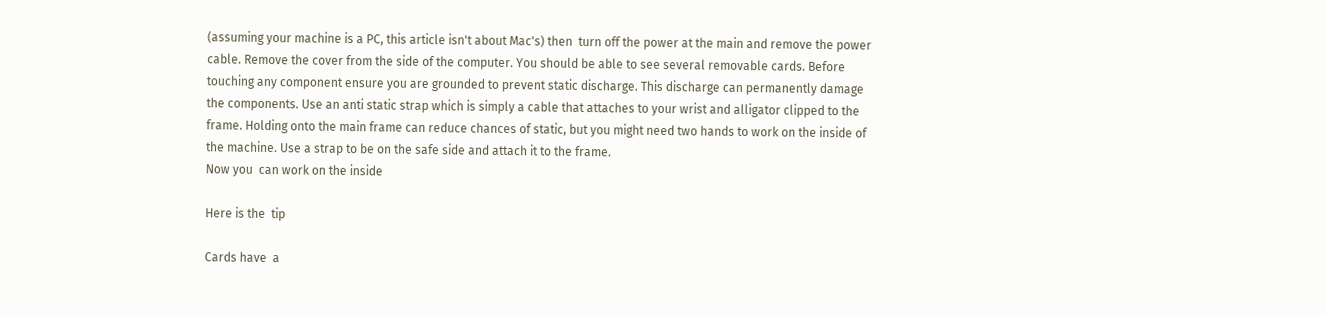(assuming your machine is a PC, this article isn't about Mac's) then  turn off the power at the main and remove the power cable. Remove the cover from the side of the computer. You should be able to see several removable cards. Before touching any component ensure you are grounded to prevent static discharge. This discharge can permanently damage the components. Use an anti static strap which is simply a cable that attaches to your wrist and alligator clipped to the frame. Holding onto the main frame can reduce chances of static, but you might need two hands to work on the inside of the machine. Use a strap to be on the safe side and attach it to the frame.
Now you  can work on the inside

Here is the  tip

Cards have  a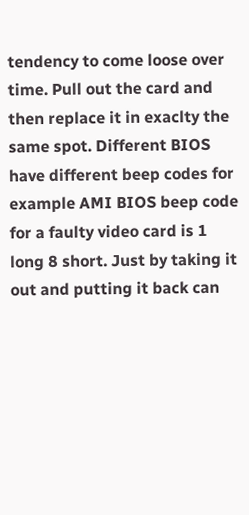tendency to come loose over time. Pull out the card and then replace it in exaclty the same spot. Different BIOS have different beep codes for example AMI BIOS beep code for a faulty video card is 1 long 8 short. Just by taking it out and putting it back can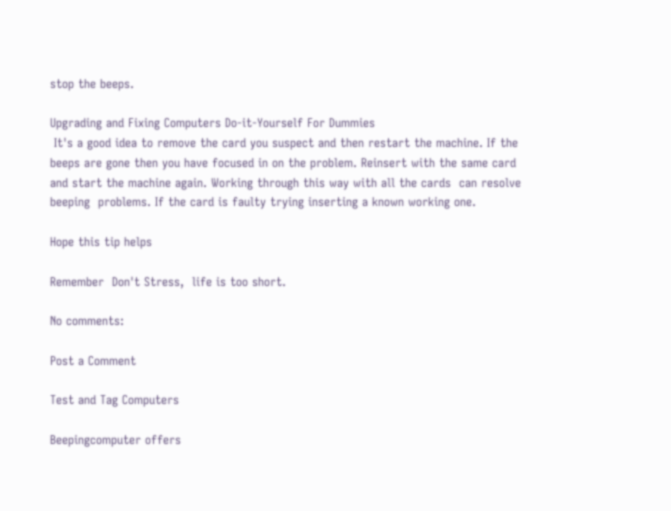stop the beeps.

Upgrading and Fixing Computers Do-it-Yourself For Dummies
 It's a good idea to remove the card you suspect and then restart the machine. If the beeps are gone then you have focused in on the problem. Reinsert with the same card and start the machine again. Working through this way with all the cards  can resolve beeping  problems. If the card is faulty trying inserting a known working one.

Hope this tip helps

Remember  Don't Stress,  life is too short.

No comments:

Post a Comment

Test and Tag Computers

Beepingcomputer offers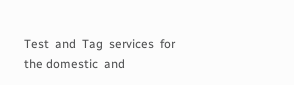Test  and  Tag  services  for  the domestic  and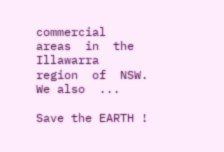commercial  areas  in  the  Illawarra  region  of  NSW.  We also  ...

Save the EARTH !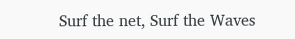Surf the net, Surf the Waves